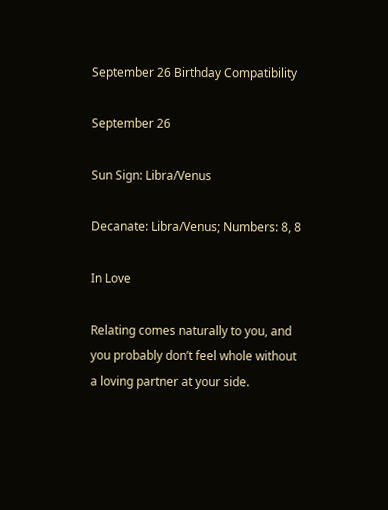September 26 Birthday Compatibility

September 26

Sun Sign: Libra/Venus

Decanate: Libra/Venus; Numbers: 8, 8

In Love

Relating comes naturally to you, and you probably don’t feel whole without a loving partner at your side.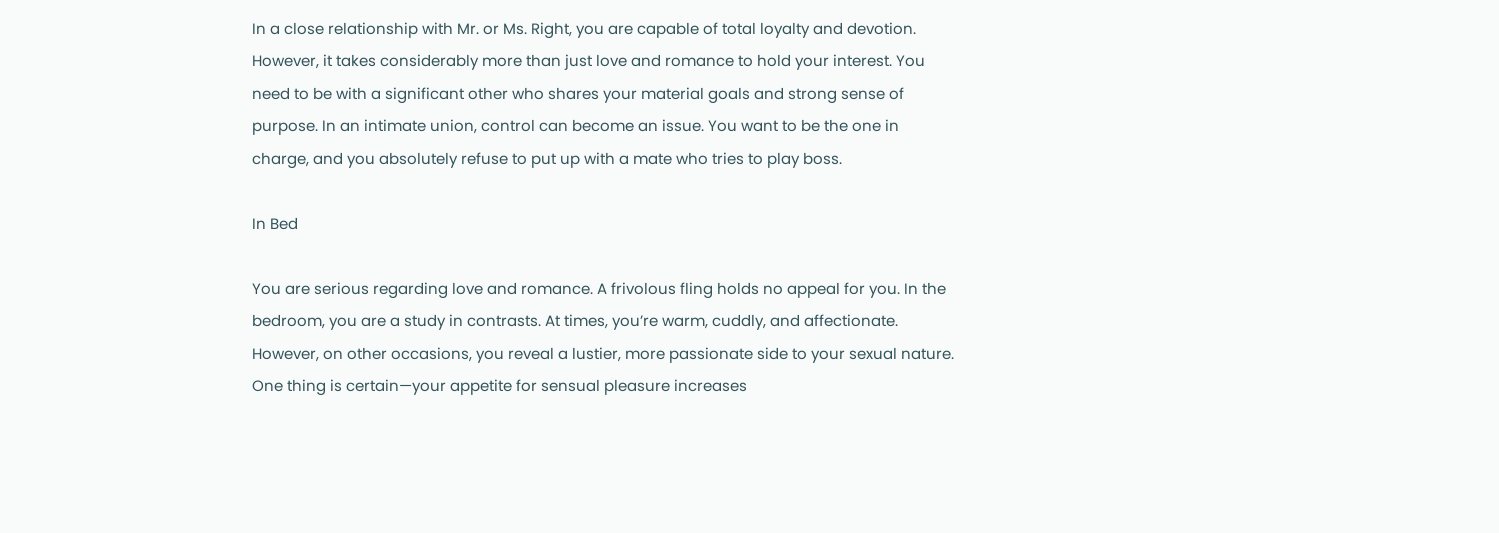In a close relationship with Mr. or Ms. Right, you are capable of total loyalty and devotion. However, it takes considerably more than just love and romance to hold your interest. You need to be with a significant other who shares your material goals and strong sense of purpose. In an intimate union, control can become an issue. You want to be the one in charge, and you absolutely refuse to put up with a mate who tries to play boss.

In Bed

You are serious regarding love and romance. A frivolous fling holds no appeal for you. In the bedroom, you are a study in contrasts. At times, you’re warm, cuddly, and affectionate. However, on other occasions, you reveal a lustier, more passionate side to your sexual nature. One thing is certain—your appetite for sensual pleasure increases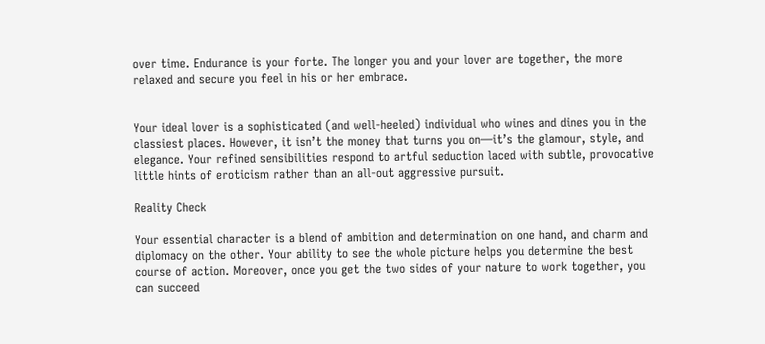over time. Endurance is your forte. The longer you and your lover are together, the more relaxed and secure you feel in his or her embrace.


Your ideal lover is a sophisticated (and well-heeled) individual who wines and dines you in the classiest places. However, it isn’t the money that turns you on—it’s the glamour, style, and elegance. Your refined sensibilities respond to artful seduction laced with subtle, provocative little hints of eroticism rather than an all-out aggressive pursuit.

Reality Check

Your essential character is a blend of ambition and determination on one hand, and charm and diplomacy on the other. Your ability to see the whole picture helps you determine the best course of action. Moreover, once you get the two sides of your nature to work together, you can succeed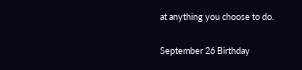at anything you choose to do.

September 26 Birthday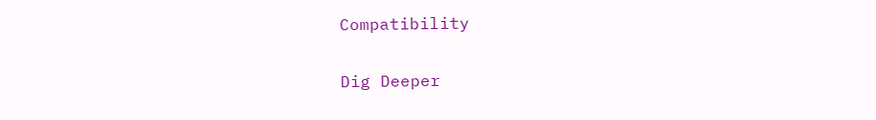Compatibility


Dig Deeper